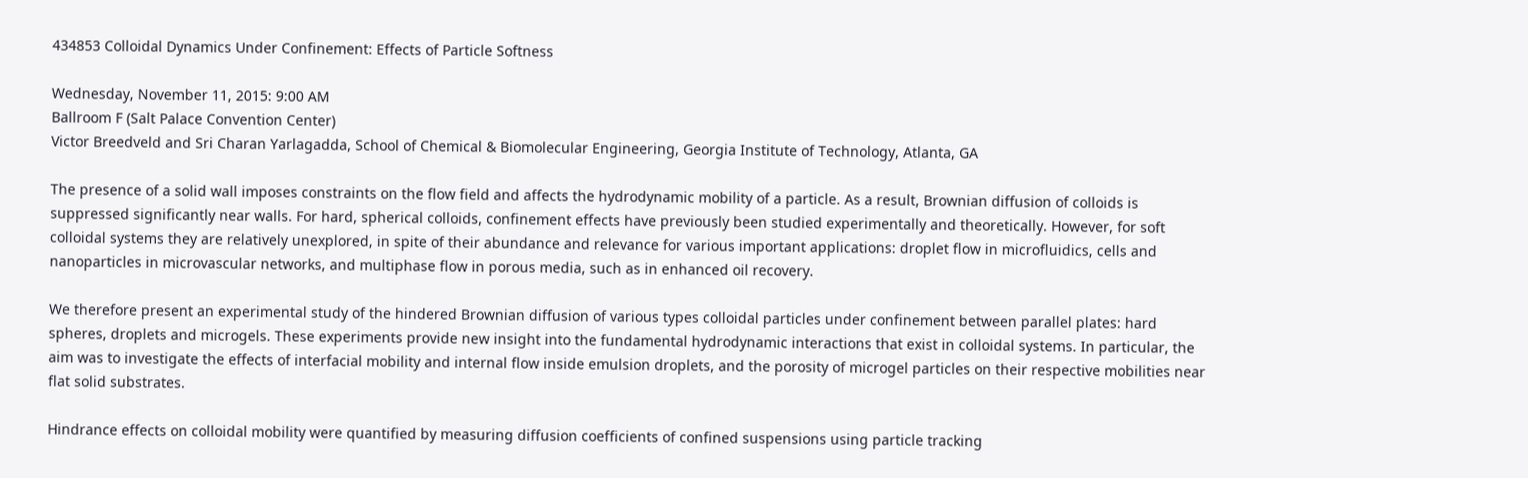434853 Colloidal Dynamics Under Confinement: Effects of Particle Softness

Wednesday, November 11, 2015: 9:00 AM
Ballroom F (Salt Palace Convention Center)
Victor Breedveld and Sri Charan Yarlagadda, School of Chemical & Biomolecular Engineering, Georgia Institute of Technology, Atlanta, GA

The presence of a solid wall imposes constraints on the flow field and affects the hydrodynamic mobility of a particle. As a result, Brownian diffusion of colloids is suppressed significantly near walls. For hard, spherical colloids, confinement effects have previously been studied experimentally and theoretically. However, for soft colloidal systems they are relatively unexplored, in spite of their abundance and relevance for various important applications: droplet flow in microfluidics, cells and nanoparticles in microvascular networks, and multiphase flow in porous media, such as in enhanced oil recovery.

We therefore present an experimental study of the hindered Brownian diffusion of various types colloidal particles under confinement between parallel plates: hard spheres, droplets and microgels. These experiments provide new insight into the fundamental hydrodynamic interactions that exist in colloidal systems. In particular, the aim was to investigate the effects of interfacial mobility and internal flow inside emulsion droplets, and the porosity of microgel particles on their respective mobilities near flat solid substrates.

Hindrance effects on colloidal mobility were quantified by measuring diffusion coefficients of confined suspensions using particle tracking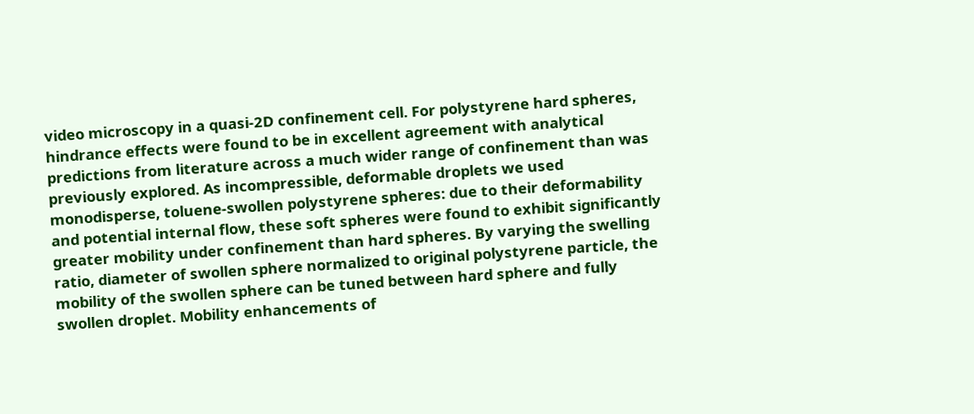video microscopy in a quasi-2D confinement cell. For polystyrene hard spheres, hindrance effects were found to be in excellent agreement with analytical predictions from literature across a much wider range of confinement than was previously explored. As incompressible, deformable droplets we used monodisperse, toluene-swollen polystyrene spheres: due to their deformability and potential internal flow, these soft spheres were found to exhibit significantly greater mobility under confinement than hard spheres. By varying the swelling ratio, diameter of swollen sphere normalized to original polystyrene particle, the mobility of the swollen sphere can be tuned between hard sphere and fully swollen droplet. Mobility enhancements of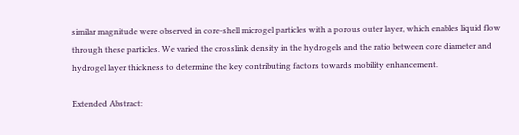similar magnitude were observed in core-shell microgel particles with a porous outer layer, which enables liquid flow through these particles. We varied the crosslink density in the hydrogels and the ratio between core diameter and hydrogel layer thickness to determine the key contributing factors towards mobility enhancement.

Extended Abstract: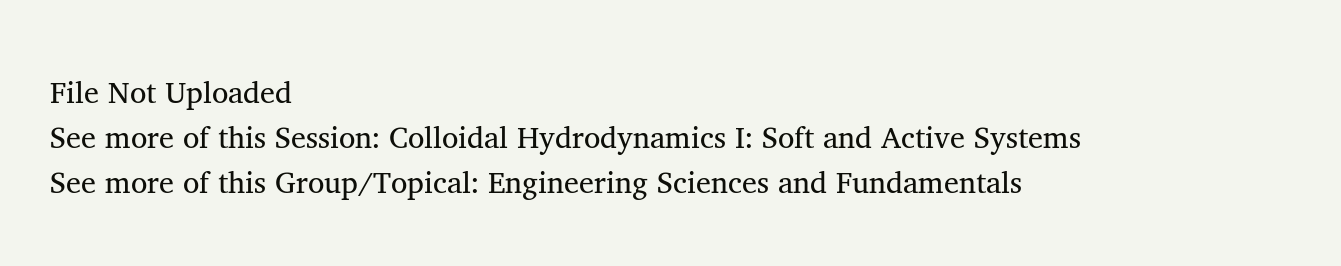File Not Uploaded
See more of this Session: Colloidal Hydrodynamics I: Soft and Active Systems
See more of this Group/Topical: Engineering Sciences and Fundamentals